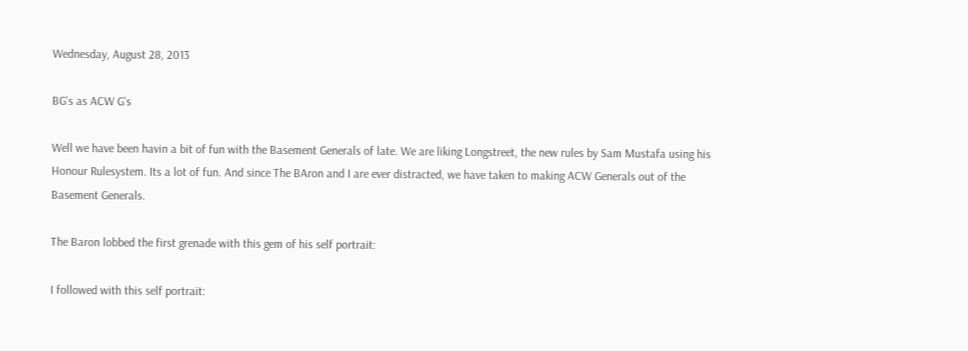Wednesday, August 28, 2013

BG's as ACW G's

Well we have been havin a bit of fun with the Basement Generals of late. We are liking Longstreet, the new rules by Sam Mustafa using his Honour Rulesystem. Its a lot of fun. And since The BAron and I are ever distracted, we have taken to making ACW Generals out of the Basement Generals.

The Baron lobbed the first grenade with this gem of his self portrait:

I followed with this self portrait: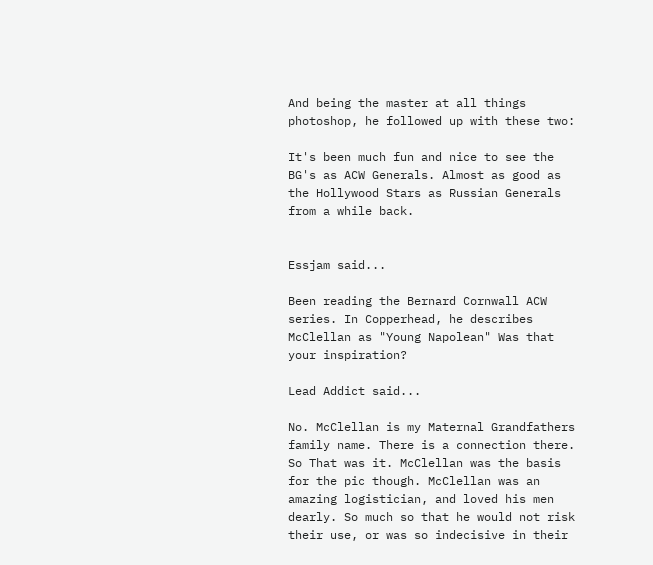And being the master at all things photoshop, he followed up with these two:

It's been much fun and nice to see the BG's as ACW Generals. Almost as good as the Hollywood Stars as Russian Generals from a while back.


Essjam said...

Been reading the Bernard Cornwall ACW series. In Copperhead, he describes McClellan as "Young Napolean" Was that your inspiration?

Lead Addict said...

No. McClellan is my Maternal Grandfathers family name. There is a connection there. So That was it. McClellan was the basis for the pic though. McClellan was an amazing logistician, and loved his men dearly. So much so that he would not risk their use, or was so indecisive in their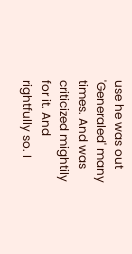use he was out 'Generaled' many times. And was criticized mightily for it. And rightfully so. I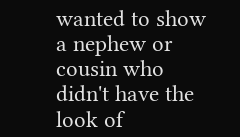wanted to show a nephew or cousin who didn't have the look of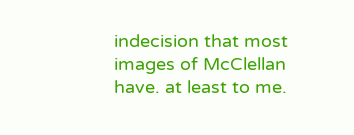indecision that most images of McClellan have. at least to me.